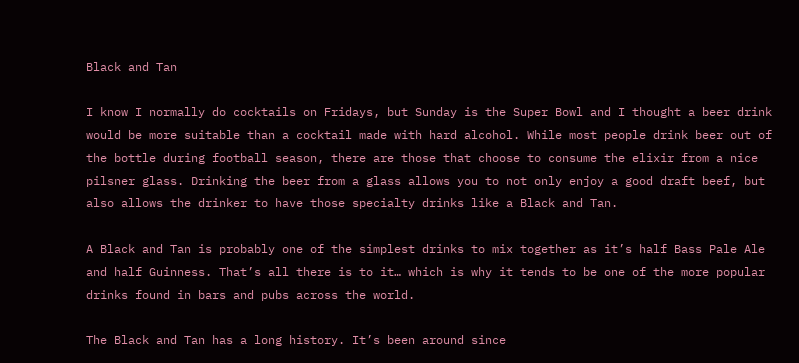Black and Tan

I know I normally do cocktails on Fridays, but Sunday is the Super Bowl and I thought a beer drink would be more suitable than a cocktail made with hard alcohol. While most people drink beer out of the bottle during football season, there are those that choose to consume the elixir from a nice pilsner glass. Drinking the beer from a glass allows you to not only enjoy a good draft beef, but also allows the drinker to have those specialty drinks like a Black and Tan.

A Black and Tan is probably one of the simplest drinks to mix together as it’s half Bass Pale Ale and half Guinness. That’s all there is to it… which is why it tends to be one of the more popular drinks found in bars and pubs across the world.

The Black and Tan has a long history. It’s been around since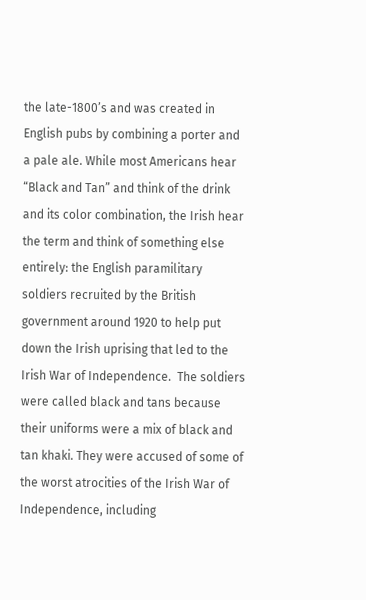the late-1800’s and was created in English pubs by combining a porter and a pale ale. While most Americans hear “Black and Tan” and think of the drink and its color combination, the Irish hear the term and think of something else entirely: the English paramilitary soldiers recruited by the British government around 1920 to help put down the Irish uprising that led to the Irish War of Independence.  The soldiers were called black and tans because their uniforms were a mix of black and tan khaki. They were accused of some of the worst atrocities of the Irish War of Independence, including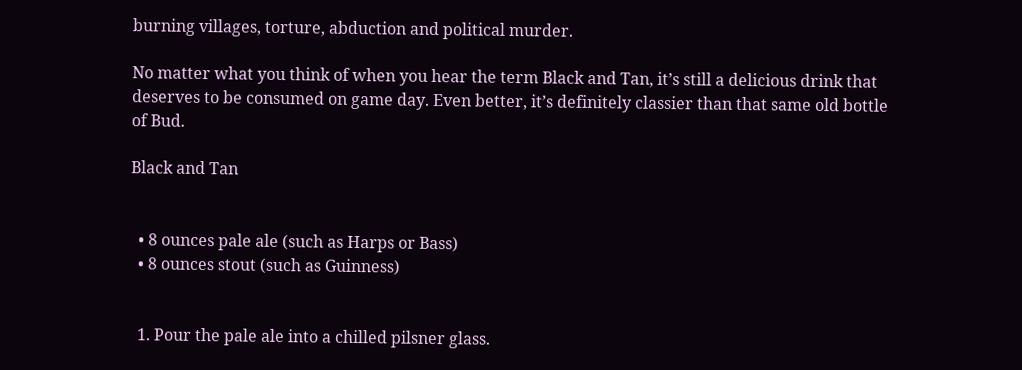burning villages, torture, abduction and political murder.

No matter what you think of when you hear the term Black and Tan, it’s still a delicious drink that deserves to be consumed on game day. Even better, it’s definitely classier than that same old bottle of Bud.

Black and Tan


  • 8 ounces pale ale (such as Harps or Bass)
  • 8 ounces stout (such as Guinness)


  1. Pour the pale ale into a chilled pilsner glass.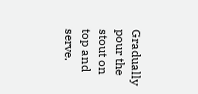Gradually pour the stout on top and serve.